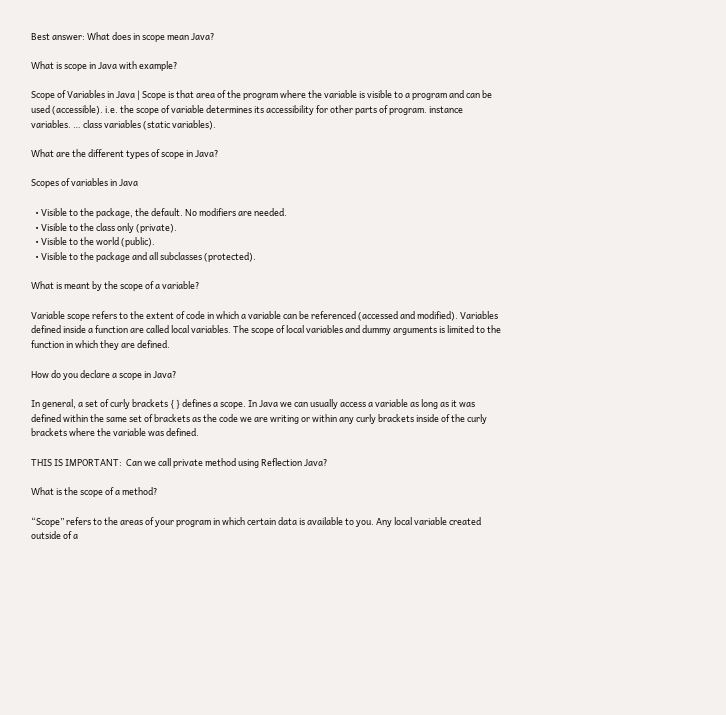Best answer: What does in scope mean Java?

What is scope in Java with example?

Scope of Variables in Java | Scope is that area of the program where the variable is visible to a program and can be used (accessible). i.e. the scope of variable determines its accessibility for other parts of program. instance variables. … class variables (static variables).

What are the different types of scope in Java?

Scopes of variables in Java

  • Visible to the package, the default. No modifiers are needed.
  • Visible to the class only (private).
  • Visible to the world (public).
  • Visible to the package and all subclasses (protected).

What is meant by the scope of a variable?

Variable scope refers to the extent of code in which a variable can be referenced (accessed and modified). Variables defined inside a function are called local variables. The scope of local variables and dummy arguments is limited to the function in which they are defined.

How do you declare a scope in Java?

In general, a set of curly brackets { } defines a scope. In Java we can usually access a variable as long as it was defined within the same set of brackets as the code we are writing or within any curly brackets inside of the curly brackets where the variable was defined.

THIS IS IMPORTANT:  Can we call private method using Reflection Java?

What is the scope of a method?

“Scope” refers to the areas of your program in which certain data is available to you. Any local variable created outside of a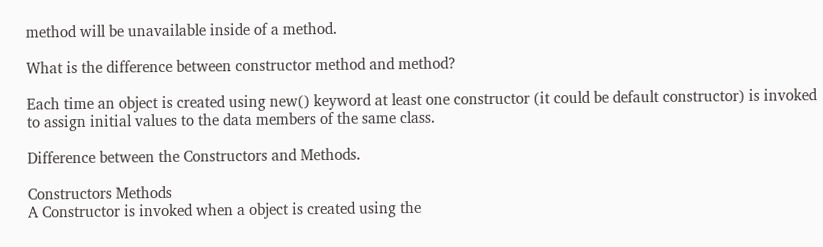method will be unavailable inside of a method.

What is the difference between constructor method and method?

Each time an object is created using new() keyword at least one constructor (it could be default constructor) is invoked to assign initial values to the data members of the same class.

Difference between the Constructors and Methods.

Constructors Methods
A Constructor is invoked when a object is created using the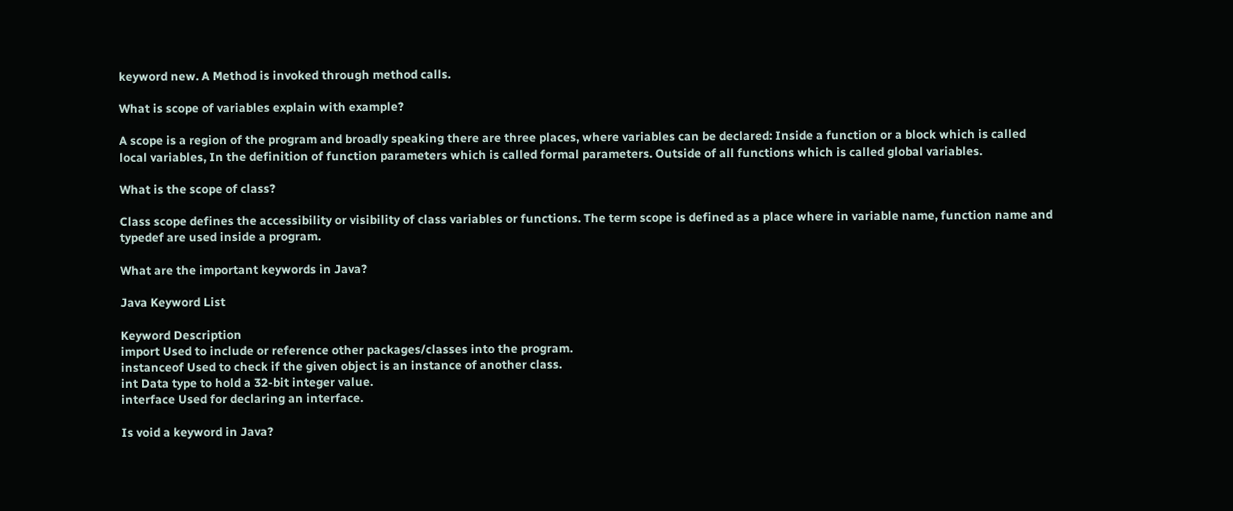keyword new. A Method is invoked through method calls.

What is scope of variables explain with example?

A scope is a region of the program and broadly speaking there are three places, where variables can be declared: Inside a function or a block which is called local variables, In the definition of function parameters which is called formal parameters. Outside of all functions which is called global variables.

What is the scope of class?

Class scope defines the accessibility or visibility of class variables or functions. The term scope is defined as a place where in variable name, function name and typedef are used inside a program.

What are the important keywords in Java?

Java Keyword List

Keyword Description
import Used to include or reference other packages/classes into the program.
instanceof Used to check if the given object is an instance of another class.
int Data type to hold a 32-bit integer value.
interface Used for declaring an interface.

Is void a keyword in Java?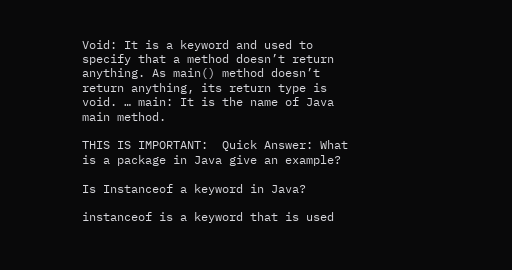Void: It is a keyword and used to specify that a method doesn’t return anything. As main() method doesn’t return anything, its return type is void. … main: It is the name of Java main method.

THIS IS IMPORTANT:  Quick Answer: What is a package in Java give an example?

Is Instanceof a keyword in Java?

instanceof is a keyword that is used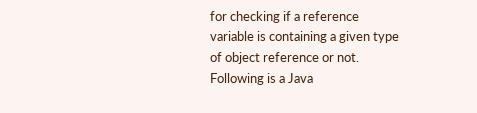for checking if a reference variable is containing a given type of object reference or not. Following is a Java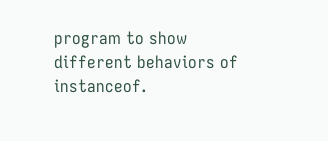program to show different behaviors of instanceof.